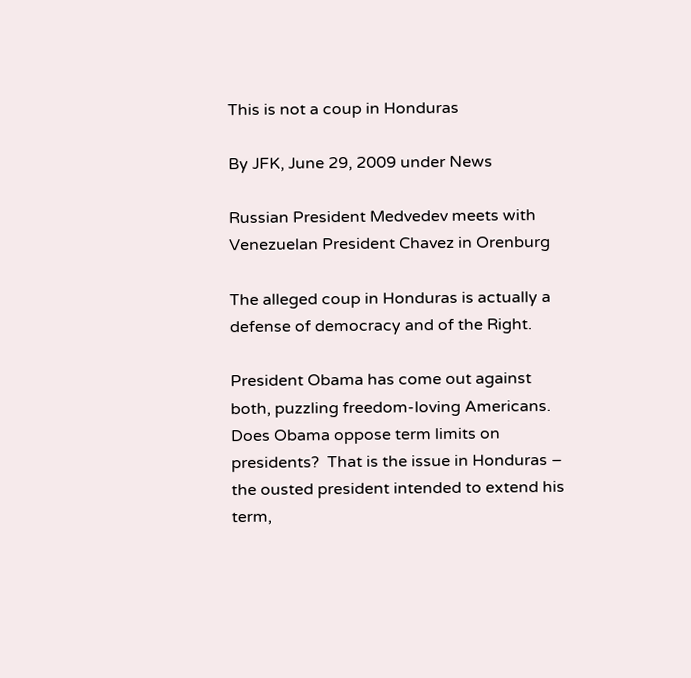This is not a coup in Honduras

By JFK, June 29, 2009 under News

Russian President Medvedev meets with Venezuelan President Chavez in Orenburg

The alleged coup in Honduras is actually a defense of democracy and of the Right.

President Obama has come out against both, puzzling freedom-loving Americans.  Does Obama oppose term limits on presidents?  That is the issue in Honduras – the ousted president intended to extend his term,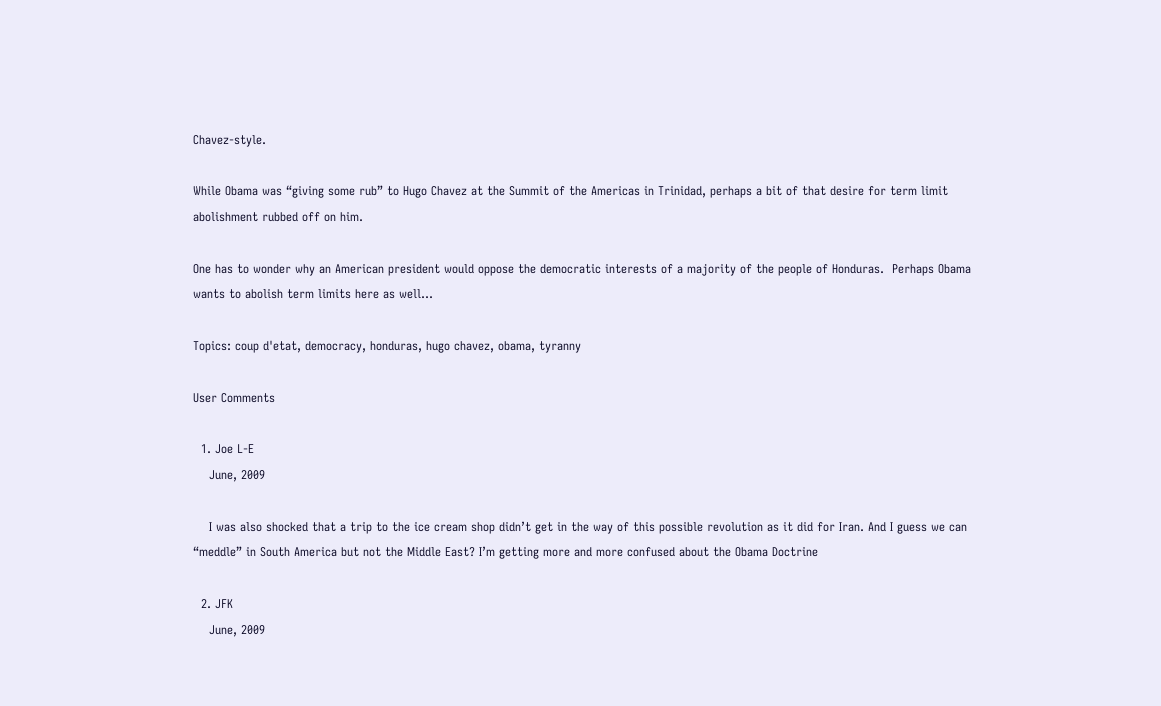Chavez-style.

While Obama was “giving some rub” to Hugo Chavez at the Summit of the Americas in Trinidad, perhaps a bit of that desire for term limit abolishment rubbed off on him.

One has to wonder why an American president would oppose the democratic interests of a majority of the people of Honduras.  Perhaps Obama wants to abolish term limits here as well…

Topics: coup d'etat, democracy, honduras, hugo chavez, obama, tyranny

User Comments

  1. Joe L-E
    June, 2009

    I was also shocked that a trip to the ice cream shop didn’t get in the way of this possible revolution as it did for Iran. And I guess we can “meddle” in South America but not the Middle East? I’m getting more and more confused about the Obama Doctrine

  2. JFK
    June, 2009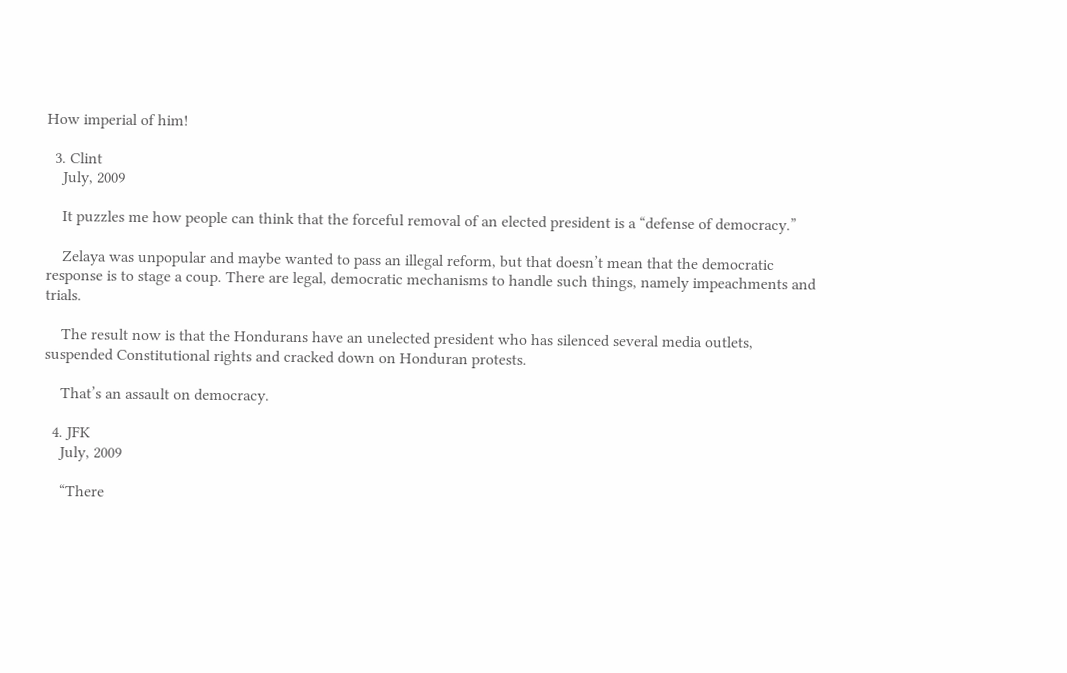How imperial of him!

  3. Clint
    July, 2009

    It puzzles me how people can think that the forceful removal of an elected president is a “defense of democracy.”

    Zelaya was unpopular and maybe wanted to pass an illegal reform, but that doesn’t mean that the democratic response is to stage a coup. There are legal, democratic mechanisms to handle such things, namely impeachments and trials.

    The result now is that the Hondurans have an unelected president who has silenced several media outlets, suspended Constitutional rights and cracked down on Honduran protests.

    That’s an assault on democracy.

  4. JFK
    July, 2009

    “There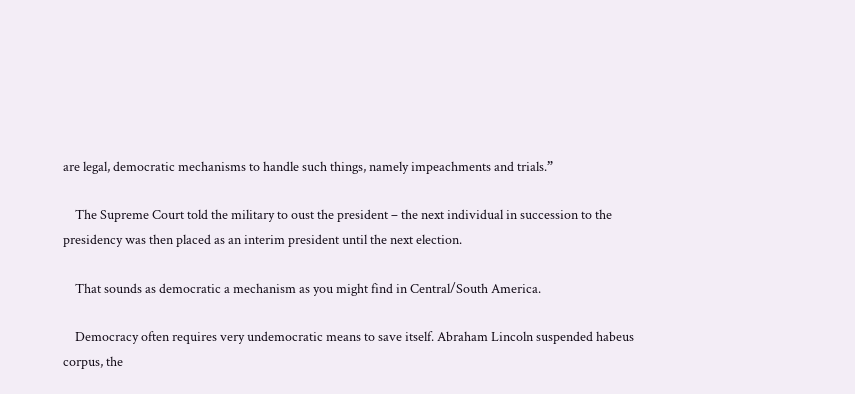are legal, democratic mechanisms to handle such things, namely impeachments and trials.”

    The Supreme Court told the military to oust the president – the next individual in succession to the presidency was then placed as an interim president until the next election.

    That sounds as democratic a mechanism as you might find in Central/South America.

    Democracy often requires very undemocratic means to save itself. Abraham Lincoln suspended habeus corpus, the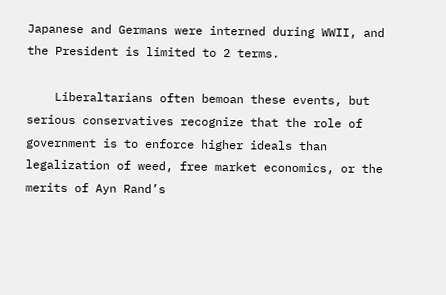Japanese and Germans were interned during WWII, and the President is limited to 2 terms.

    Liberaltarians often bemoan these events, but serious conservatives recognize that the role of government is to enforce higher ideals than legalization of weed, free market economics, or the merits of Ayn Rand’s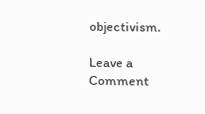objectivism.

Leave a Comment